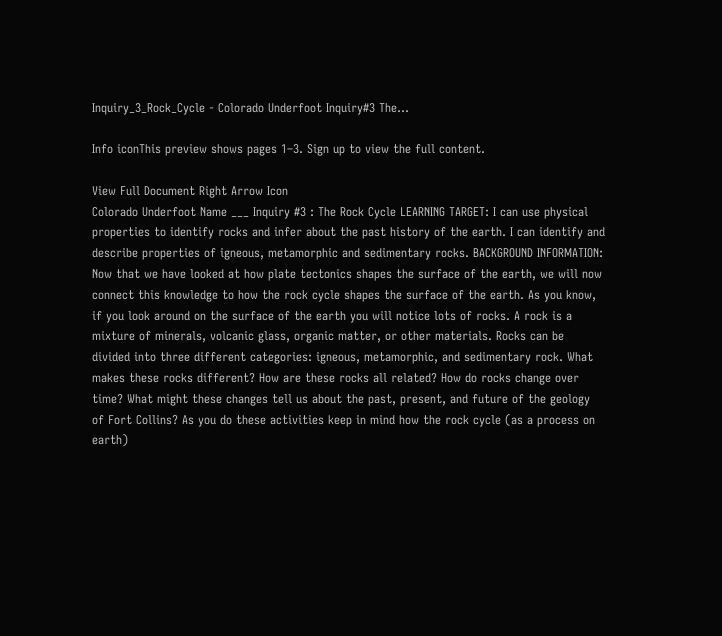Inquiry_3_Rock_Cycle - Colorado Underfoot Inquiry#3 The...

Info iconThis preview shows pages 1–3. Sign up to view the full content.

View Full Document Right Arrow Icon
Colorado Underfoot Name ___ Inquiry #3 : The Rock Cycle LEARNING TARGET: I can use physical properties to identify rocks and infer about the past history of the earth. I can identify and describe properties of igneous, metamorphic and sedimentary rocks. BACKGROUND INFORMATION: Now that we have looked at how plate tectonics shapes the surface of the earth, we will now connect this knowledge to how the rock cycle shapes the surface of the earth. As you know, if you look around on the surface of the earth you will notice lots of rocks. A rock is a mixture of minerals, volcanic glass, organic matter, or other materials. Rocks can be divided into three different categories: igneous, metamorphic, and sedimentary rock. What makes these rocks different? How are these rocks all related? How do rocks change over time? What might these changes tell us about the past, present, and future of the geology of Fort Collins? As you do these activities keep in mind how the rock cycle (as a process on earth)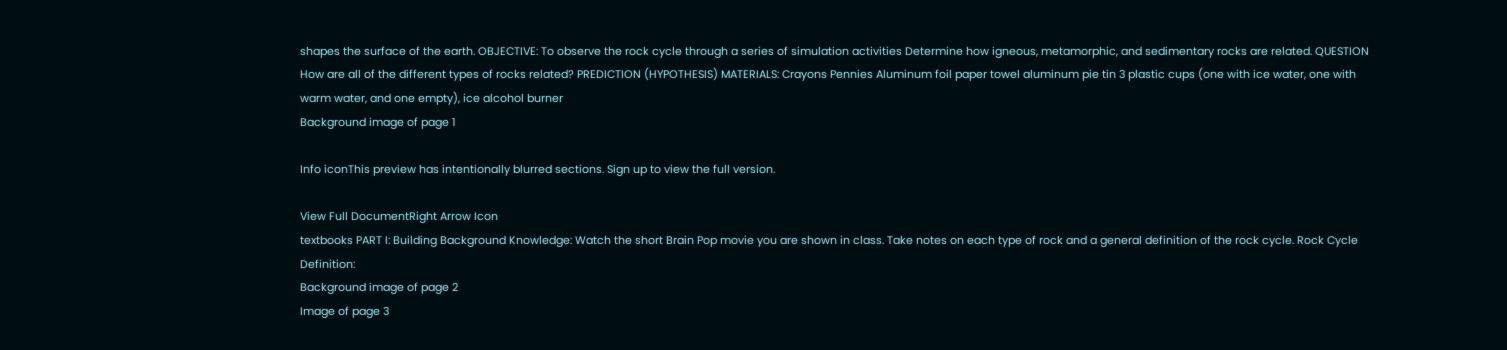shapes the surface of the earth. OBJECTIVE: To observe the rock cycle through a series of simulation activities Determine how igneous, metamorphic, and sedimentary rocks are related. QUESTION How are all of the different types of rocks related? PREDICTION (HYPOTHESIS) MATERIALS: Crayons Pennies Aluminum foil paper towel aluminum pie tin 3 plastic cups (one with ice water, one with warm water, and one empty), ice alcohol burner
Background image of page 1

Info iconThis preview has intentionally blurred sections. Sign up to view the full version.

View Full DocumentRight Arrow Icon
textbooks PART I: Building Background Knowledge: Watch the short Brain Pop movie you are shown in class. Take notes on each type of rock and a general definition of the rock cycle. Rock Cycle Definition:
Background image of page 2
Image of page 3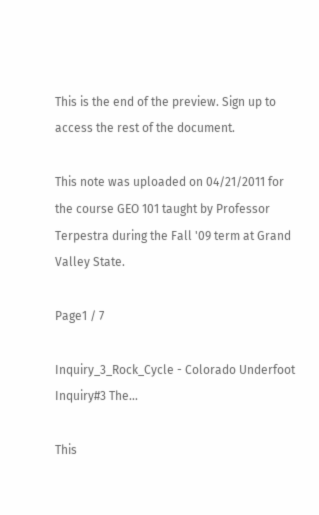This is the end of the preview. Sign up to access the rest of the document.

This note was uploaded on 04/21/2011 for the course GEO 101 taught by Professor Terpestra during the Fall '09 term at Grand Valley State.

Page1 / 7

Inquiry_3_Rock_Cycle - Colorado Underfoot Inquiry#3 The...

This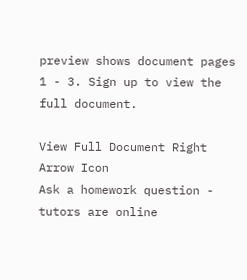preview shows document pages 1 - 3. Sign up to view the full document.

View Full Document Right Arrow Icon
Ask a homework question - tutors are online